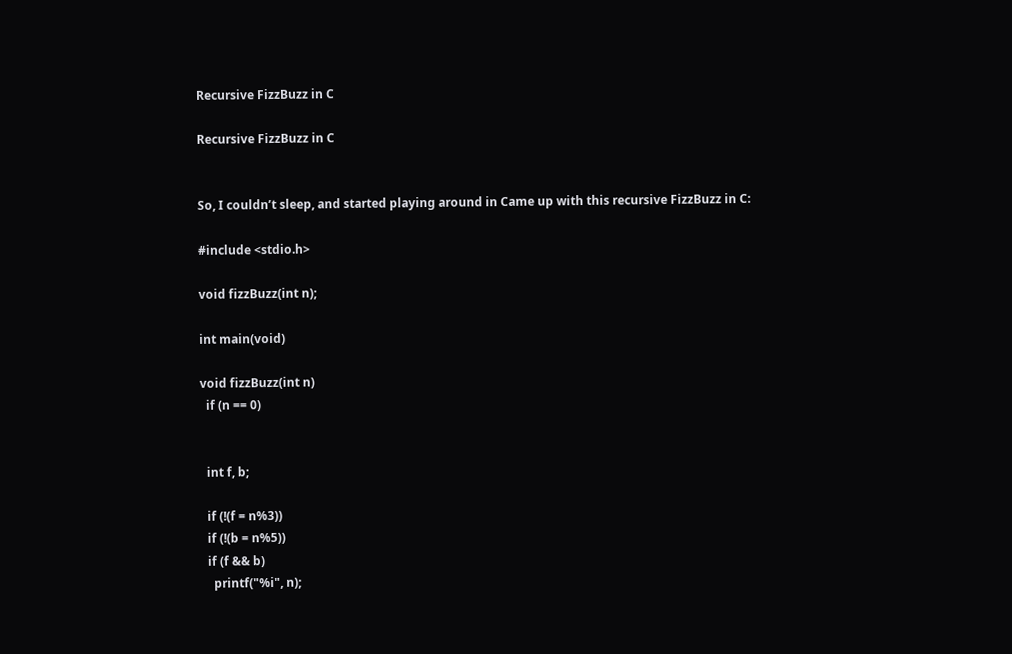Recursive FizzBuzz in C

Recursive FizzBuzz in C


So, I couldn’t sleep, and started playing around in Came up with this recursive FizzBuzz in C:

#include <stdio.h>

void fizzBuzz(int n);

int main(void)

void fizzBuzz(int n)
  if (n == 0)


  int f, b;

  if (!(f = n%3))
  if (!(b = n%5))
  if (f && b)
    printf("%i", n);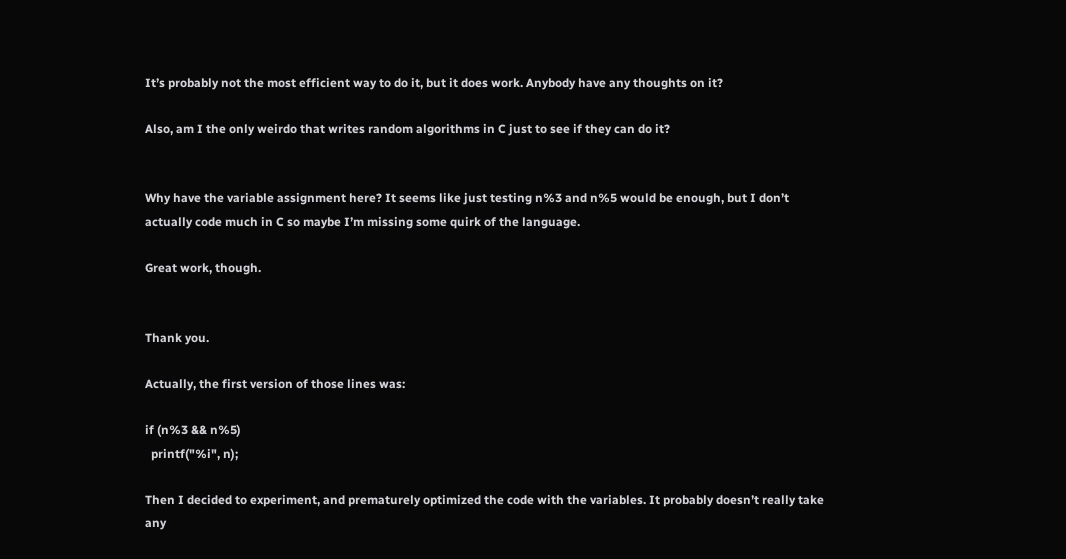It’s probably not the most efficient way to do it, but it does work. Anybody have any thoughts on it?

Also, am I the only weirdo that writes random algorithms in C just to see if they can do it?


Why have the variable assignment here? It seems like just testing n%3 and n%5 would be enough, but I don’t actually code much in C so maybe I’m missing some quirk of the language.

Great work, though.


Thank you.

Actually, the first version of those lines was:

if (n%3 && n%5)
  printf("%i", n);

Then I decided to experiment, and prematurely optimized the code with the variables. It probably doesn’t really take any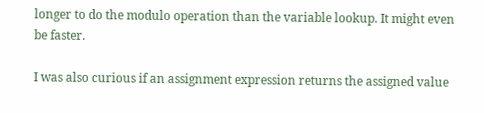longer to do the modulo operation than the variable lookup. It might even be faster.

I was also curious if an assignment expression returns the assigned value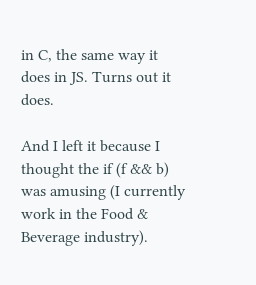in C, the same way it does in JS. Turns out it does.

And I left it because I thought the if (f && b) was amusing (I currently work in the Food & Beverage industry).